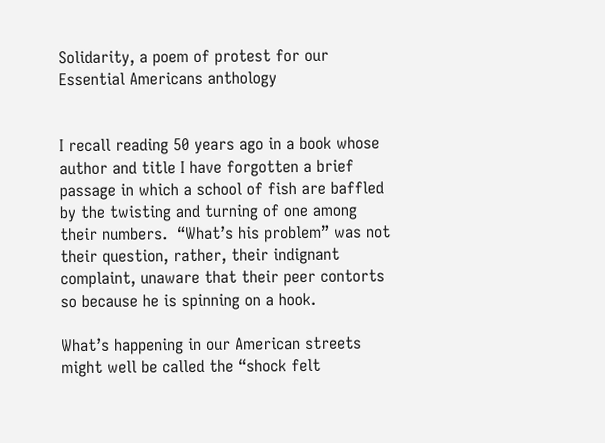Solidarity, a poem of protest for our Essential Americans anthology


I recall reading 50 years ago in a book whose author and title I have forgotten a brief passage in which a school of fish are baffled by the twisting and turning of one among their numbers.  “What’s his problem” was not their question, rather, their indignant complaint, unaware that their peer contorts so because he is spinning on a hook.

What’s happening in our American streets might well be called the “shock felt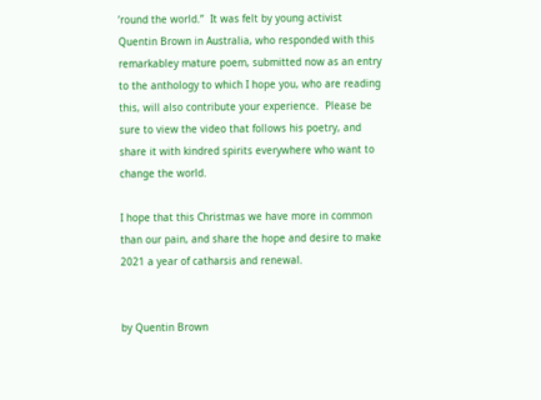’round the world.”  It was felt by young activist Quentin Brown in Australia, who responded with this remarkabley mature poem, submitted now as an entry to the anthology to which I hope you, who are reading this, will also contribute your experience.  Please be sure to view the video that follows his poetry, and share it with kindred spirits everywhere who want to change the world.

I hope that this Christmas we have more in common than our pain, and share the hope and desire to make 2021 a year of catharsis and renewal.


by Quentin Brown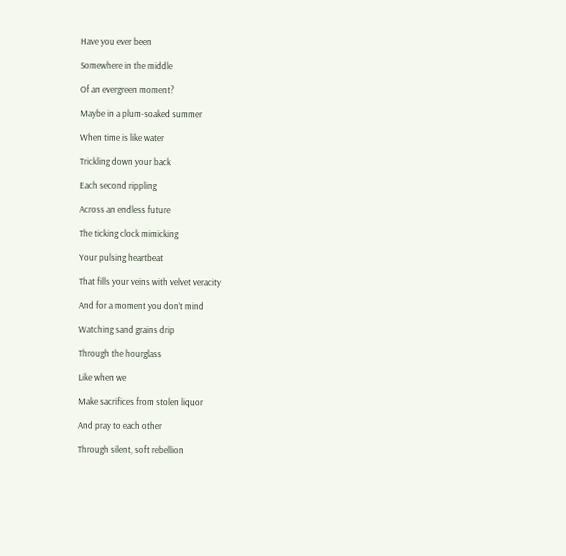Have you ever been

Somewhere in the middle

Of an evergreen moment?

Maybe in a plum-soaked summer

When time is like water

Trickling down your back

Each second rippling

Across an endless future

The ticking clock mimicking

Your pulsing heartbeat

That fills your veins with velvet veracity

And for a moment you don’t mind

Watching sand grains drip

Through the hourglass

Like when we

Make sacrifices from stolen liquor

And pray to each other

Through silent, soft rebellion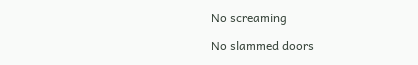No screaming

No slammed doors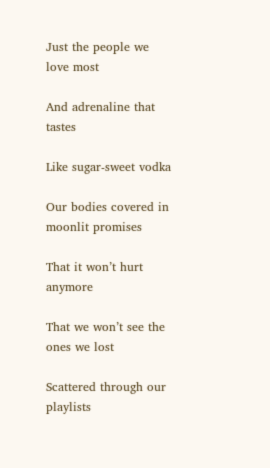Just the people we love most

And adrenaline that tastes

Like sugar-sweet vodka

Our bodies covered in moonlit promises

That it won’t hurt anymore

That we won’t see the ones we lost

Scattered through our playlists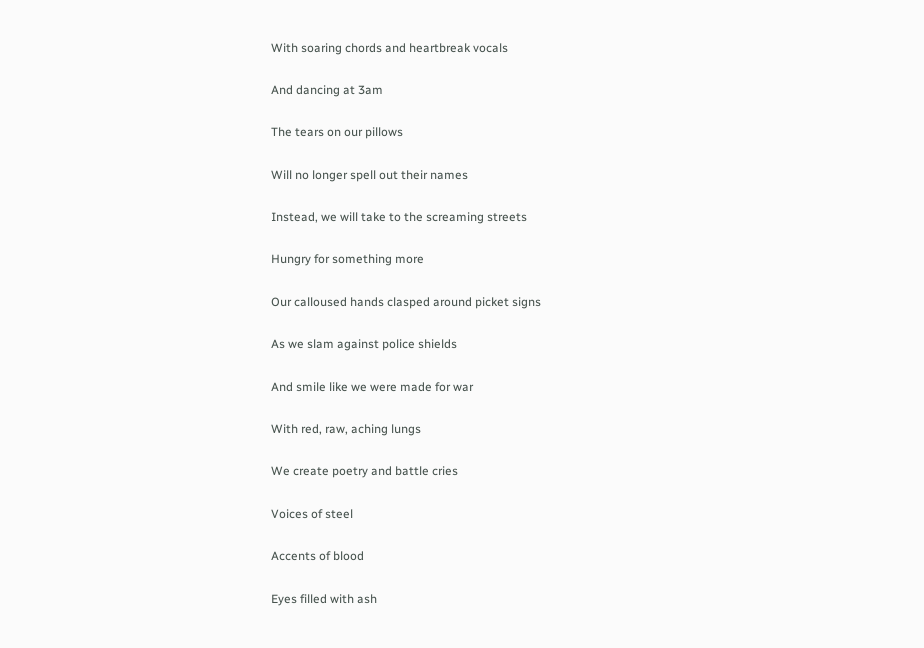With soaring chords and heartbreak vocals

And dancing at 3am

The tears on our pillows

Will no longer spell out their names

Instead, we will take to the screaming streets

Hungry for something more

Our calloused hands clasped around picket signs

As we slam against police shields

And smile like we were made for war

With red, raw, aching lungs

We create poetry and battle cries

Voices of steel

Accents of blood

Eyes filled with ash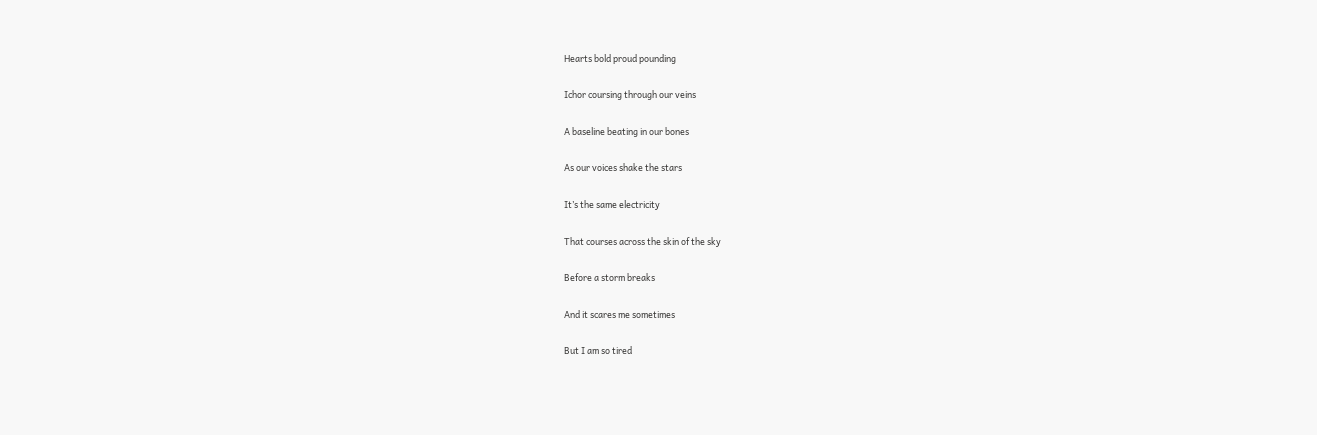Hearts bold proud pounding

Ichor coursing through our veins

A baseline beating in our bones

As our voices shake the stars

It’s the same electricity

That courses across the skin of the sky

Before a storm breaks

And it scares me sometimes

But I am so tired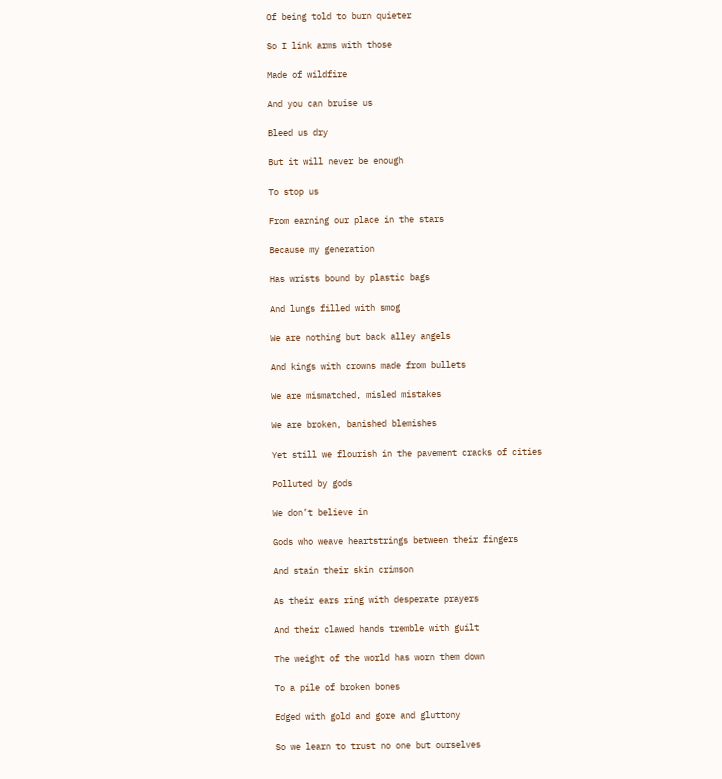Of being told to burn quieter

So I link arms with those

Made of wildfire

And you can bruise us

Bleed us dry

But it will never be enough

To stop us

From earning our place in the stars

Because my generation

Has wrists bound by plastic bags

And lungs filled with smog

We are nothing but back alley angels

And kings with crowns made from bullets

We are mismatched, misled mistakes

We are broken, banished blemishes

Yet still we flourish in the pavement cracks of cities

Polluted by gods

We don’t believe in

Gods who weave heartstrings between their fingers

And stain their skin crimson

As their ears ring with desperate prayers

And their clawed hands tremble with guilt

The weight of the world has worn them down

To a pile of broken bones

Edged with gold and gore and gluttony

So we learn to trust no one but ourselves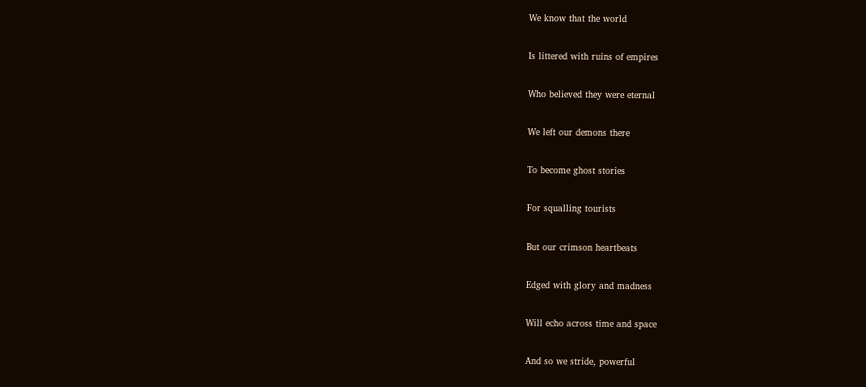We know that the world

Is littered with ruins of empires

Who believed they were eternal

We left our demons there

To become ghost stories

For squalling tourists

But our crimson heartbeats

Edged with glory and madness

Will echo across time and space

And so we stride, powerful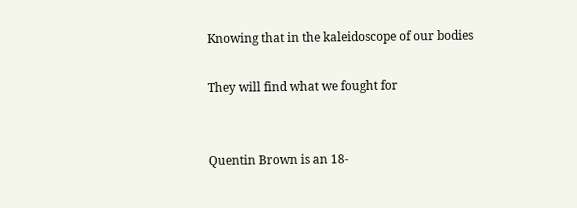Knowing that in the kaleidoscope of our bodies

They will find what we fought for


Quentin Brown is an 18-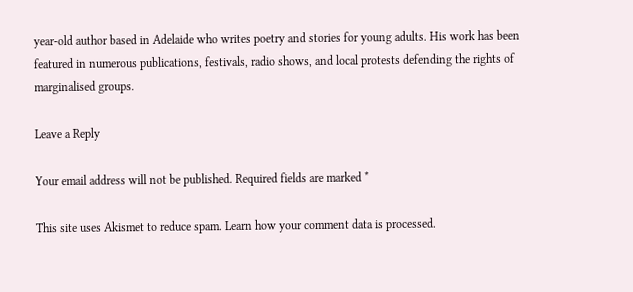year-old author based in Adelaide who writes poetry and stories for young adults. His work has been featured in numerous publications, festivals, radio shows, and local protests defending the rights of marginalised groups.

Leave a Reply

Your email address will not be published. Required fields are marked *

This site uses Akismet to reduce spam. Learn how your comment data is processed.